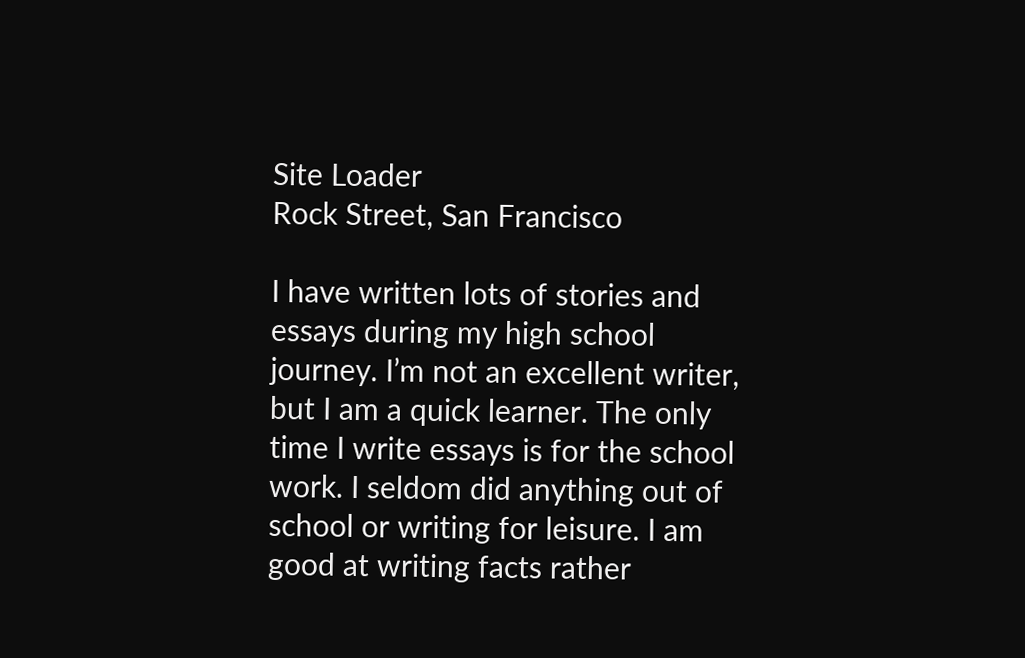Site Loader
Rock Street, San Francisco

I have written lots of stories and essays during my high school journey. I’m not an excellent writer, but I am a quick learner. The only time I write essays is for the school work. I seldom did anything out of school or writing for leisure. I am good at writing facts rather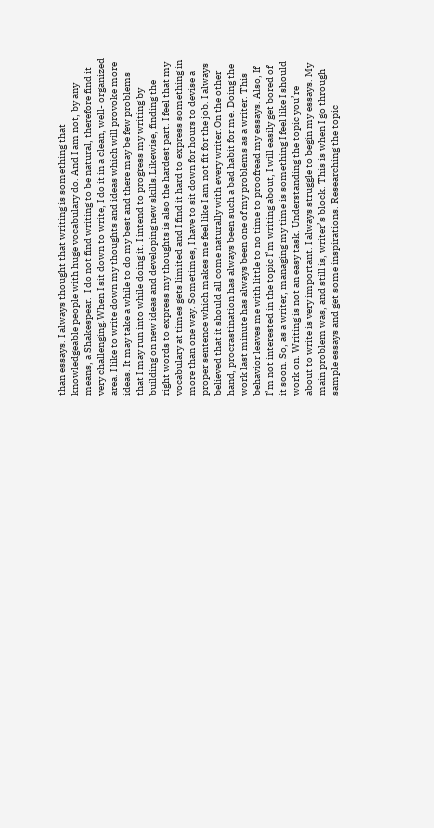than essays. I always thought that writing is something that knowledgeable people with huge vocabulary do. And I am not, by any means, a Shakespear.  I do not find writing to be natural, therefore find it very challenging.When I sit down to write, I do it in a clean, well- organized area. I like to write down my thoughts and ideas which will provoke more ideas. It may take a while to do my best and there may be few problems that I may run into while doing it. I intend to progress my writing by building on new ideas and developing new skills.Likewise, finding the right words to express my thoughts is also the hardest part. I feel that my vocabulary at times gets limited and I find it hard to express something in more than one way. Sometimes, I have to sit down for hours to devise a proper sentence which makes me feel like I am not fit for the job. I always believed that it should all come naturally with every writer.On the other hand, procrastination has always been such a bad habit for me. Doing the work last minute has always been one of my problems as a writer. This behavior leaves me with little to no time to proofread my essays. Also, If I’m not interested in the topic I’m writing about, I will easily get bored of it soon. So, as a writer, managing my time is something I feel like I should work on. Writing is not an easy task. Understanding the topic you’re about to write is very important. I always struggle to begin my essays. My main problem was, and still is, writer’s block. This is when I go through sample essays and get some inspirations. Researching the topic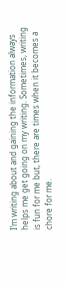I’m writing about and gaining the information always helps me get going on my writing. Sometimes, writing is fun for me but, there are times when it becomes a chore for me.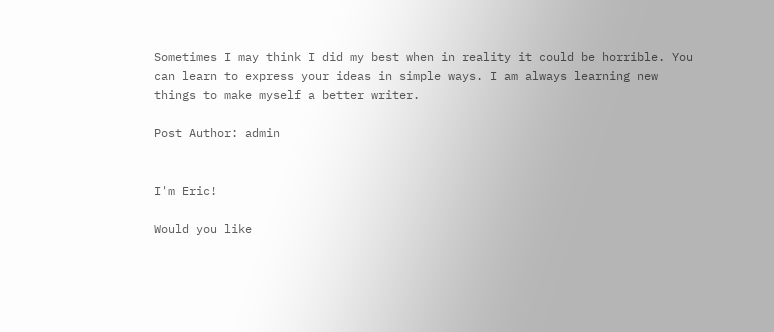Sometimes I may think I did my best when in reality it could be horrible. You can learn to express your ideas in simple ways. I am always learning new things to make myself a better writer.

Post Author: admin


I'm Eric!

Would you like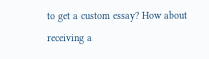to get a custom essay? How about receiving a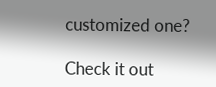customized one?

Check it out